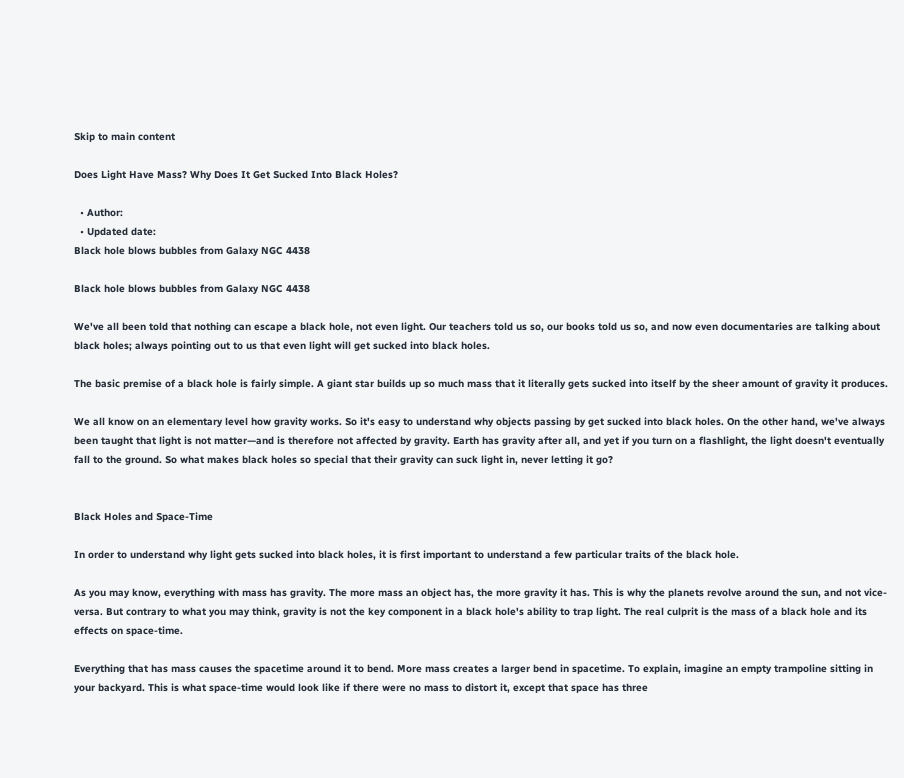Skip to main content

Does Light Have Mass? Why Does It Get Sucked Into Black Holes?

  • Author:
  • Updated date:
Black hole blows bubbles from Galaxy NGC 4438

Black hole blows bubbles from Galaxy NGC 4438

We've all been told that nothing can escape a black hole, not even light. Our teachers told us so, our books told us so, and now even documentaries are talking about black holes; always pointing out to us that even light will get sucked into black holes.

The basic premise of a black hole is fairly simple. A giant star builds up so much mass that it literally gets sucked into itself by the sheer amount of gravity it produces.

We all know on an elementary level how gravity works. So it's easy to understand why objects passing by get sucked into black holes. On the other hand, we've always been taught that light is not matter—and is therefore not affected by gravity. Earth has gravity after all, and yet if you turn on a flashlight, the light doesn't eventually fall to the ground. So what makes black holes so special that their gravity can suck light in, never letting it go?


Black Holes and Space-Time

In order to understand why light gets sucked into black holes, it is first important to understand a few particular traits of the black hole.

As you may know, everything with mass has gravity. The more mass an object has, the more gravity it has. This is why the planets revolve around the sun, and not vice-versa. But contrary to what you may think, gravity is not the key component in a black hole's ability to trap light. The real culprit is the mass of a black hole and its effects on space-time.

Everything that has mass causes the spacetime around it to bend. More mass creates a larger bend in spacetime. To explain, imagine an empty trampoline sitting in your backyard. This is what space-time would look like if there were no mass to distort it, except that space has three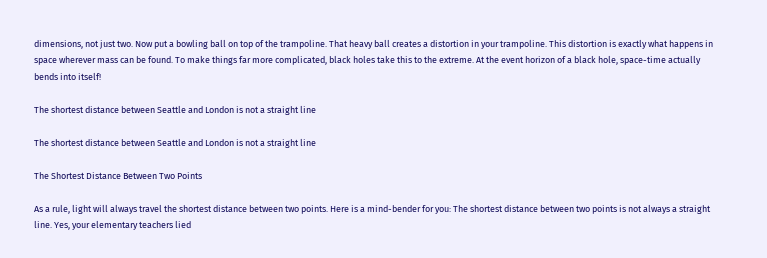dimensions, not just two. Now put a bowling ball on top of the trampoline. That heavy ball creates a distortion in your trampoline. This distortion is exactly what happens in space wherever mass can be found. To make things far more complicated, black holes take this to the extreme. At the event horizon of a black hole, space-time actually bends into itself!

The shortest distance between Seattle and London is not a straight line

The shortest distance between Seattle and London is not a straight line

The Shortest Distance Between Two Points

As a rule, light will always travel the shortest distance between two points. Here is a mind-bender for you: The shortest distance between two points is not always a straight line. Yes, your elementary teachers lied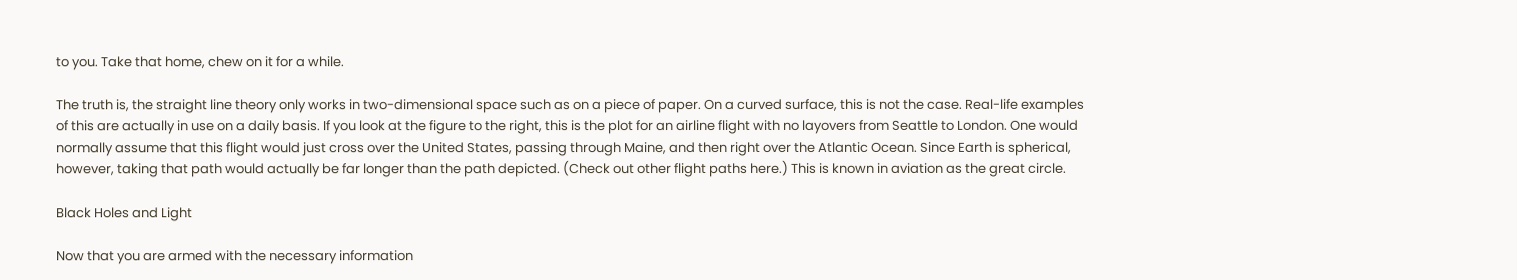to you. Take that home, chew on it for a while.

The truth is, the straight line theory only works in two-dimensional space such as on a piece of paper. On a curved surface, this is not the case. Real-life examples of this are actually in use on a daily basis. If you look at the figure to the right, this is the plot for an airline flight with no layovers from Seattle to London. One would normally assume that this flight would just cross over the United States, passing through Maine, and then right over the Atlantic Ocean. Since Earth is spherical, however, taking that path would actually be far longer than the path depicted. (Check out other flight paths here.) This is known in aviation as the great circle.

Black Holes and Light

Now that you are armed with the necessary information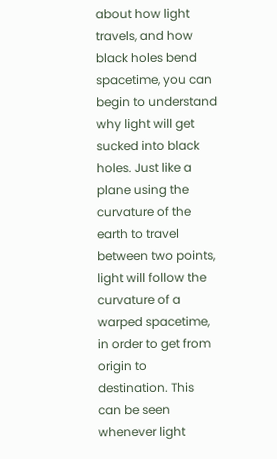about how light travels, and how black holes bend spacetime, you can begin to understand why light will get sucked into black holes. Just like a plane using the curvature of the earth to travel between two points, light will follow the curvature of a warped spacetime, in order to get from origin to destination. This can be seen whenever light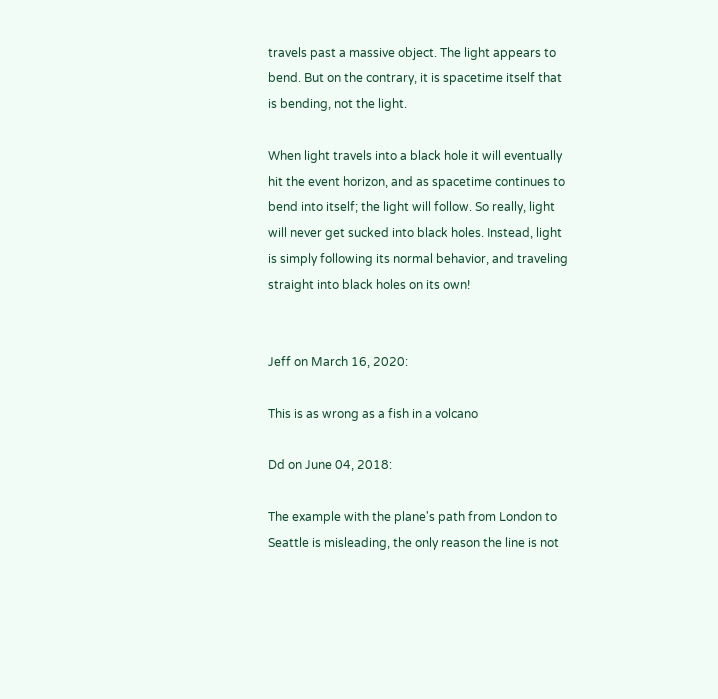travels past a massive object. The light appears to bend. But on the contrary, it is spacetime itself that is bending, not the light.

When light travels into a black hole it will eventually hit the event horizon, and as spacetime continues to bend into itself; the light will follow. So really, light will never get sucked into black holes. Instead, light is simply following its normal behavior, and traveling straight into black holes on its own!


Jeff on March 16, 2020:

This is as wrong as a fish in a volcano

Dd on June 04, 2018:

The example with the plane's path from London to Seattle is misleading, the only reason the line is not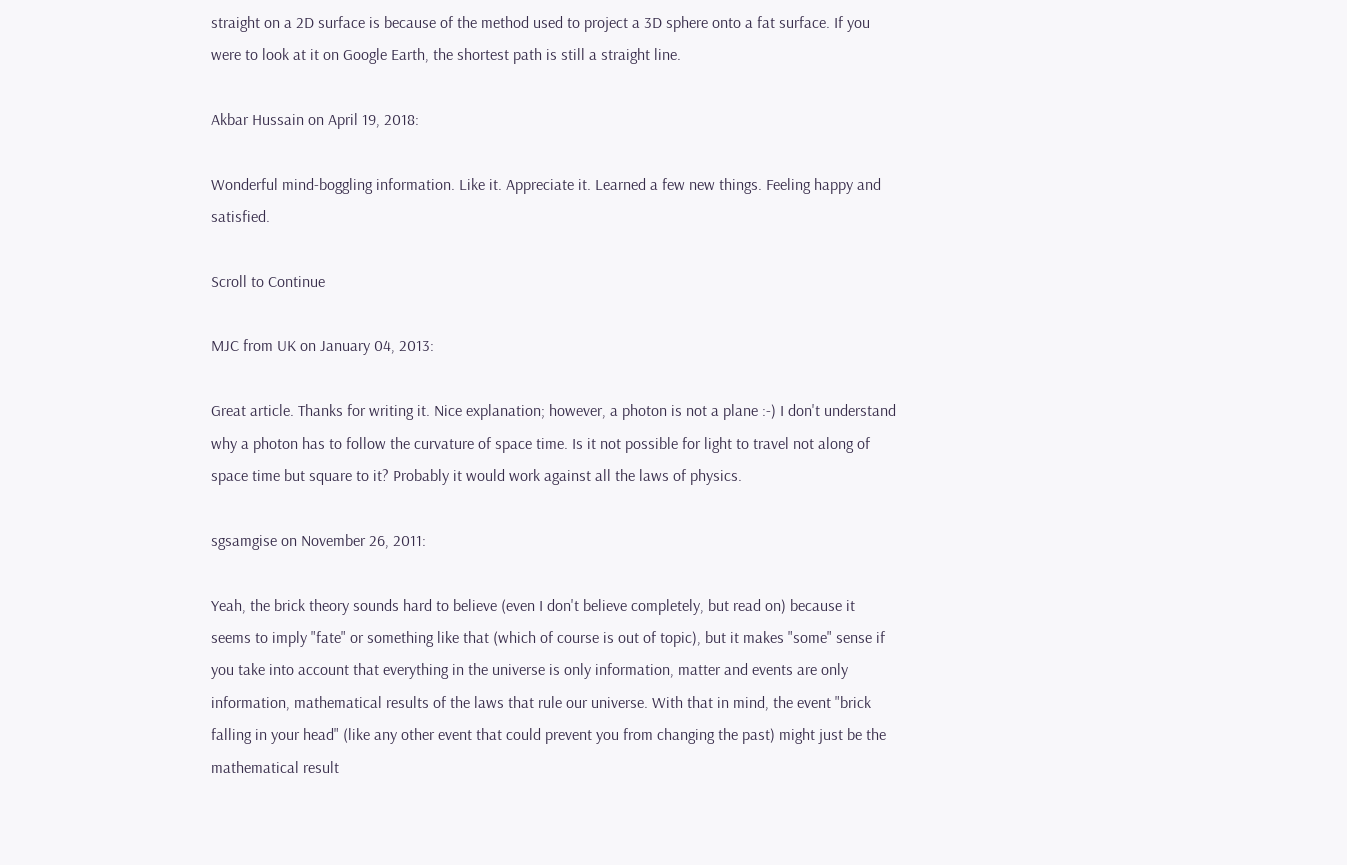straight on a 2D surface is because of the method used to project a 3D sphere onto a fat surface. If you were to look at it on Google Earth, the shortest path is still a straight line.

Akbar Hussain on April 19, 2018:

Wonderful mind-boggling information. Like it. Appreciate it. Learned a few new things. Feeling happy and satisfied.

Scroll to Continue

MJC from UK on January 04, 2013:

Great article. Thanks for writing it. Nice explanation; however, a photon is not a plane :-) I don't understand why a photon has to follow the curvature of space time. Is it not possible for light to travel not along of space time but square to it? Probably it would work against all the laws of physics.

sgsamgise on November 26, 2011:

Yeah, the brick theory sounds hard to believe (even I don't believe completely, but read on) because it seems to imply "fate" or something like that (which of course is out of topic), but it makes "some" sense if you take into account that everything in the universe is only information, matter and events are only information, mathematical results of the laws that rule our universe. With that in mind, the event "brick falling in your head" (like any other event that could prevent you from changing the past) might just be the mathematical result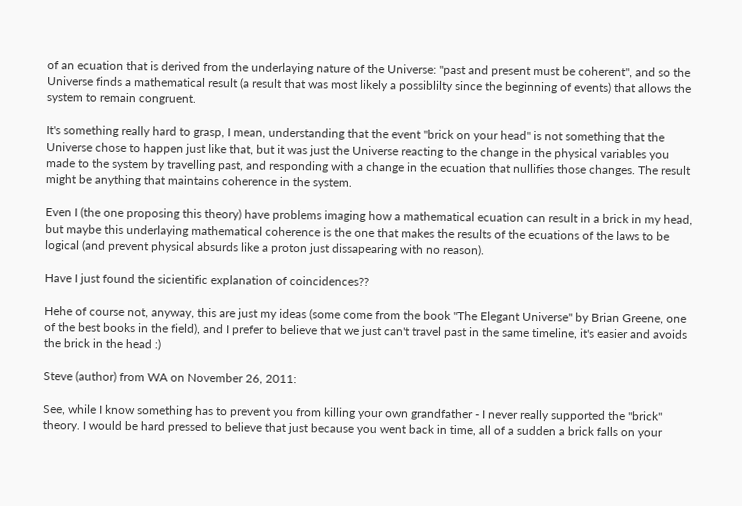of an ecuation that is derived from the underlaying nature of the Universe: "past and present must be coherent", and so the Universe finds a mathematical result (a result that was most likely a possiblilty since the beginning of events) that allows the system to remain congruent.

It's something really hard to grasp, I mean, understanding that the event "brick on your head" is not something that the Universe chose to happen just like that, but it was just the Universe reacting to the change in the physical variables you made to the system by travelling past, and responding with a change in the ecuation that nullifies those changes. The result might be anything that maintains coherence in the system.

Even I (the one proposing this theory) have problems imaging how a mathematical ecuation can result in a brick in my head, but maybe this underlaying mathematical coherence is the one that makes the results of the ecuations of the laws to be logical (and prevent physical absurds like a proton just dissapearing with no reason).

Have I just found the sicientific explanation of coincidences??

Hehe of course not, anyway, this are just my ideas (some come from the book "The Elegant Universe" by Brian Greene, one of the best books in the field), and I prefer to believe that we just can't travel past in the same timeline, it's easier and avoids the brick in the head :)

Steve (author) from WA on November 26, 2011:

See, while I know something has to prevent you from killing your own grandfather - I never really supported the "brick" theory. I would be hard pressed to believe that just because you went back in time, all of a sudden a brick falls on your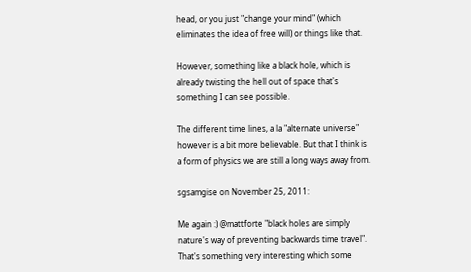head, or you just "change your mind" (which eliminates the idea of free will) or things like that.

However, something like a black hole, which is already twisting the hell out of space that's something I can see possible.

The different time lines, a la "alternate universe" however is a bit more believable. But that I think is a form of physics we are still a long ways away from.

sgsamgise on November 25, 2011:

Me again :) @mattforte "black holes are simply nature's way of preventing backwards time travel". That's something very interesting which some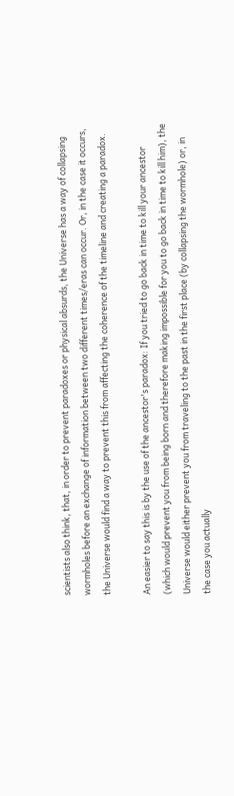scientists also think, that, in order to prevent paradoxes or physical absurds, the Universe has a way of collapsing wormholes before an exchange of information between two different times/eras can occur. Or, in the case it occurs, the Universe would find a way to prevent this from affecting the coherence of the timeline and creating a paradox.

An easier to say this is by the use of the ancestor's paradox: If you tried to go back in time to kill your ancestor (which would prevent you from being born and therefore making impossible for you to go back in time to kill him), the Universe would either prevent you from traveling to the past in the first place (by collapsing the wormhole) or, in the case you actually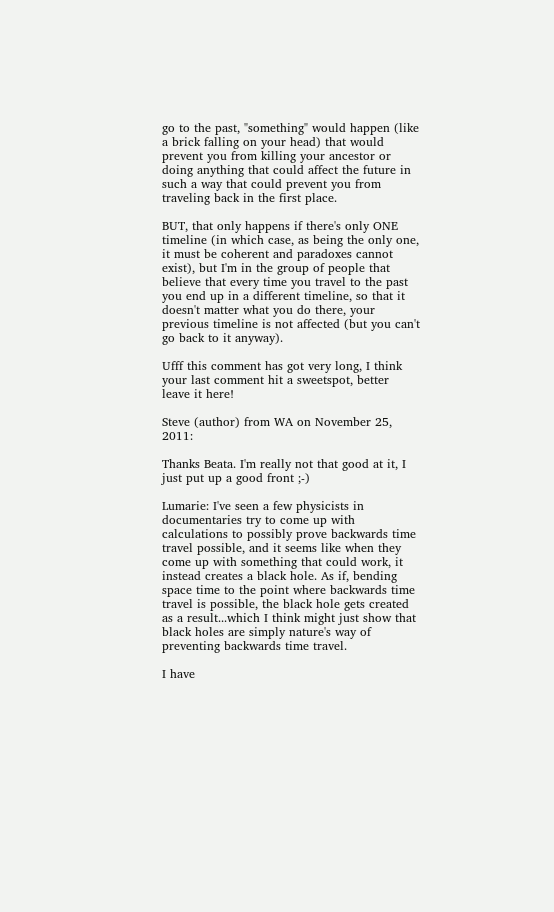go to the past, "something" would happen (like a brick falling on your head) that would prevent you from killing your ancestor or doing anything that could affect the future in such a way that could prevent you from traveling back in the first place.

BUT, that only happens if there's only ONE timeline (in which case, as being the only one, it must be coherent and paradoxes cannot exist), but I'm in the group of people that believe that every time you travel to the past you end up in a different timeline, so that it doesn't matter what you do there, your previous timeline is not affected (but you can't go back to it anyway).

Ufff this comment has got very long, I think your last comment hit a sweetspot, better leave it here!

Steve (author) from WA on November 25, 2011:

Thanks Beata. I'm really not that good at it, I just put up a good front ;-)

Lumarie: I've seen a few physicists in documentaries try to come up with calculations to possibly prove backwards time travel possible, and it seems like when they come up with something that could work, it instead creates a black hole. As if, bending space time to the point where backwards time travel is possible, the black hole gets created as a result...which I think might just show that black holes are simply nature's way of preventing backwards time travel.

I have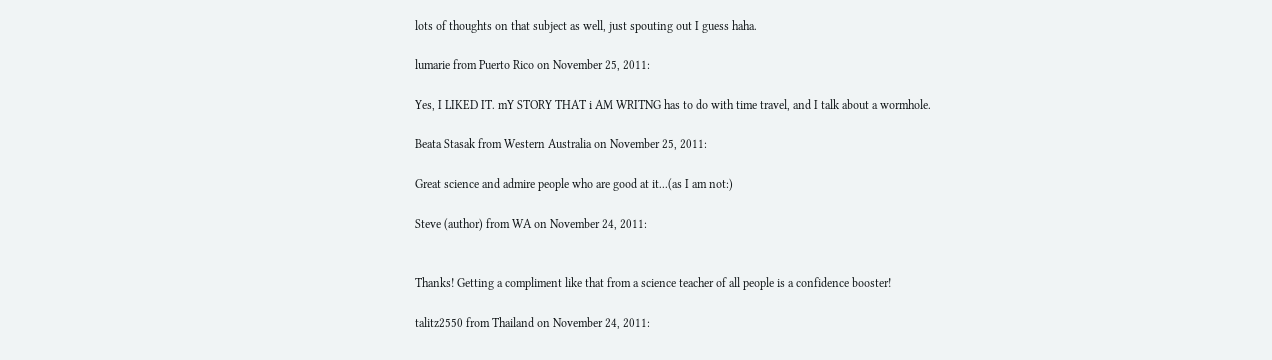lots of thoughts on that subject as well, just spouting out I guess haha.

lumarie from Puerto Rico on November 25, 2011:

Yes, I LIKED IT. mY STORY THAT i AM WRITNG has to do with time travel, and I talk about a wormhole.

Beata Stasak from Western Australia on November 25, 2011:

Great science and admire people who are good at it...(as I am not:)

Steve (author) from WA on November 24, 2011:


Thanks! Getting a compliment like that from a science teacher of all people is a confidence booster!

talitz2550 from Thailand on November 24, 2011: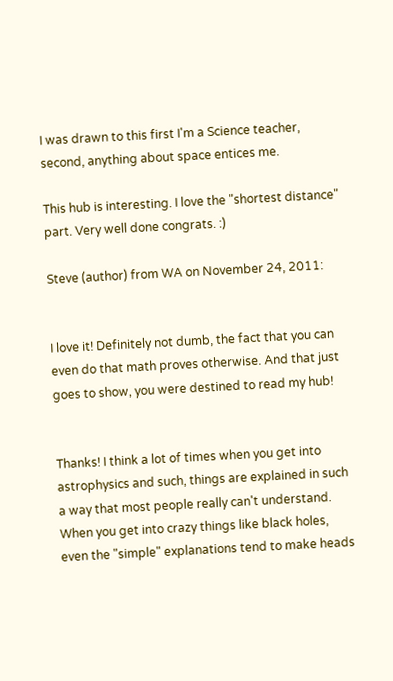I was drawn to this first I'm a Science teacher, second, anything about space entices me.

This hub is interesting. I love the "shortest distance" part. Very well done congrats. :)

Steve (author) from WA on November 24, 2011:


I love it! Definitely not dumb, the fact that you can even do that math proves otherwise. And that just goes to show, you were destined to read my hub!


Thanks! I think a lot of times when you get into astrophysics and such, things are explained in such a way that most people really can't understand. When you get into crazy things like black holes, even the "simple" explanations tend to make heads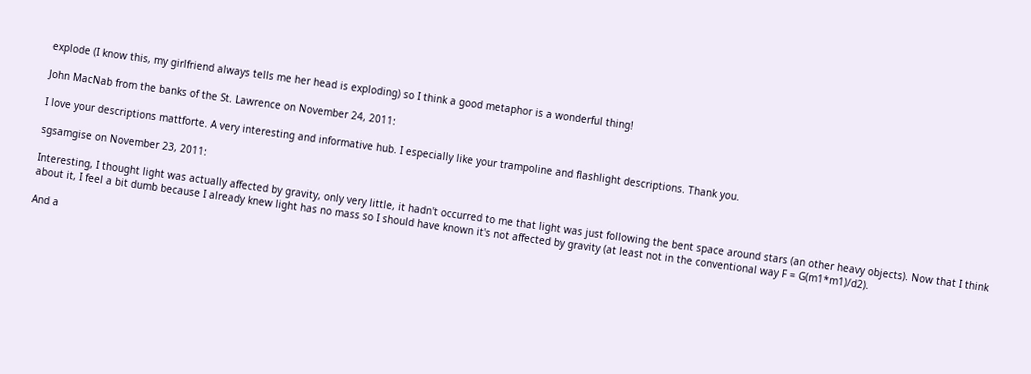explode (I know this, my girlfriend always tells me her head is exploding) so I think a good metaphor is a wonderful thing!

John MacNab from the banks of the St. Lawrence on November 24, 2011:

I love your descriptions mattforte. A very interesting and informative hub. I especially like your trampoline and flashlight descriptions. Thank you.

sgsamgise on November 23, 2011:

Interesting, I thought light was actually affected by gravity, only very little, it hadn't occurred to me that light was just following the bent space around stars (an other heavy objects). Now that I think about it, I feel a bit dumb because I already knew light has no mass so I should have known it's not affected by gravity (at least not in the conventional way F = G(m1*m1)/d2).

And a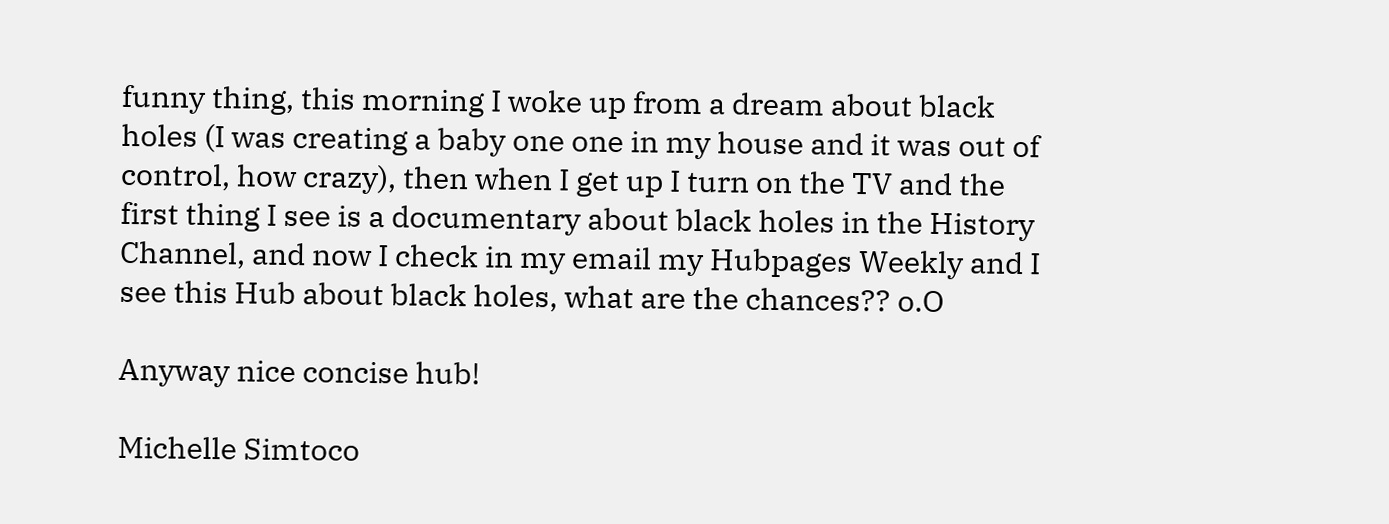funny thing, this morning I woke up from a dream about black holes (I was creating a baby one one in my house and it was out of control, how crazy), then when I get up I turn on the TV and the first thing I see is a documentary about black holes in the History Channel, and now I check in my email my Hubpages Weekly and I see this Hub about black holes, what are the chances?? o.O

Anyway nice concise hub!

Michelle Simtoco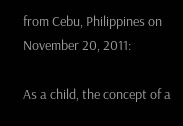from Cebu, Philippines on November 20, 2011:

As a child, the concept of a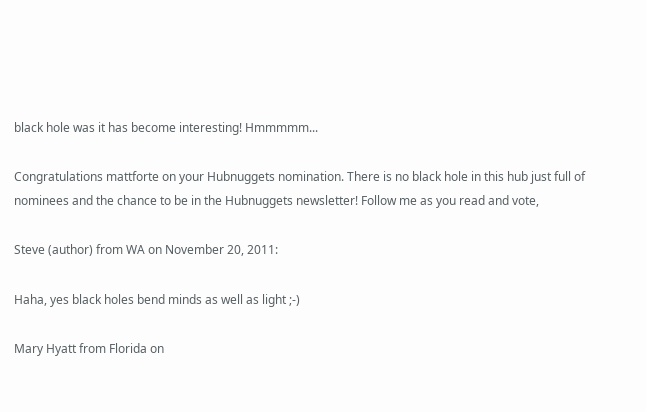black hole was it has become interesting! Hmmmmm...

Congratulations mattforte on your Hubnuggets nomination. There is no black hole in this hub just full of nominees and the chance to be in the Hubnuggets newsletter! Follow me as you read and vote,

Steve (author) from WA on November 20, 2011:

Haha, yes black holes bend minds as well as light ;-)

Mary Hyatt from Florida on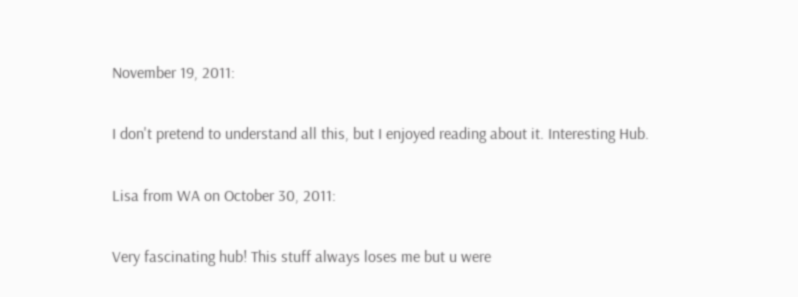November 19, 2011:

I don't pretend to understand all this, but I enjoyed reading about it. Interesting Hub.

Lisa from WA on October 30, 2011:

Very fascinating hub! This stuff always loses me but u were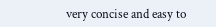very concise and easy to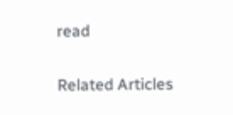read

Related Articles